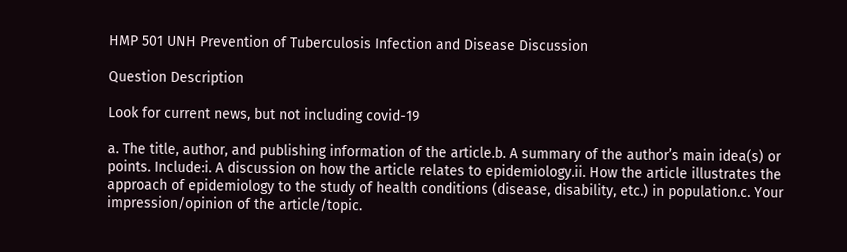HMP 501 UNH Prevention of Tuberculosis Infection and Disease Discussion

Question Description

Look for current news, but not including covid-19

a. The title, author, and publishing information of the article.b. A summary of the author’s main idea(s) or points. Include:i. A discussion on how the article relates to epidemiology.ii. How the article illustrates the approach of epidemiology to the study of health conditions (disease, disability, etc.) in population.c. Your impression/opinion of the article/topic.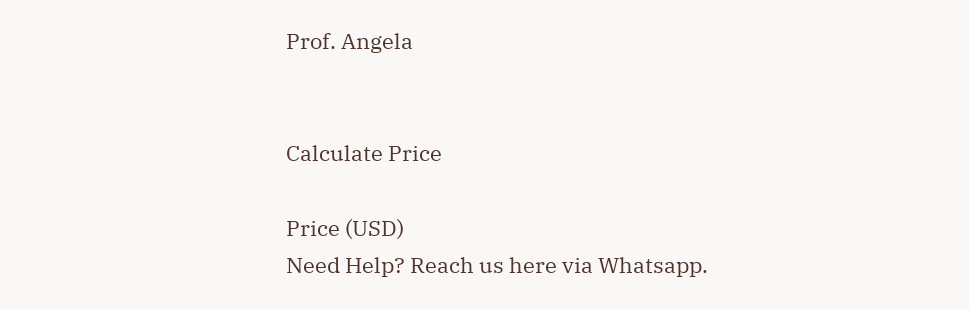Prof. Angela


Calculate Price

Price (USD)
Need Help? Reach us here via Whatsapp.